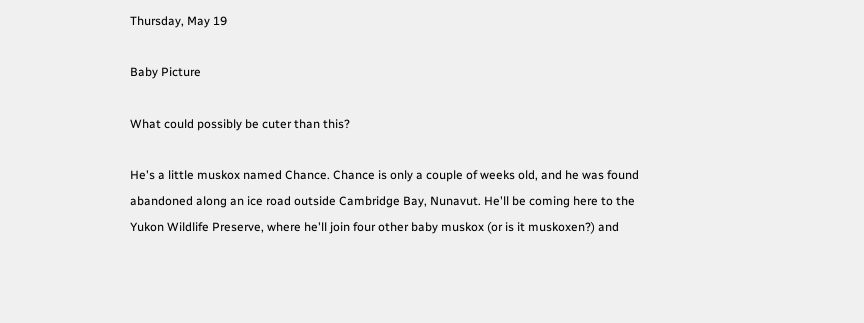Thursday, May 19

Baby Picture

What could possibly be cuter than this?

He's a little muskox named Chance. Chance is only a couple of weeks old, and he was found abandoned along an ice road outside Cambridge Bay, Nunavut. He'll be coming here to the Yukon Wildlife Preserve, where he'll join four other baby muskox (or is it muskoxen?) and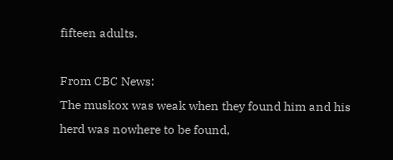fifteen adults.

From CBC News:
The muskox was weak when they found him and his herd was nowhere to be found,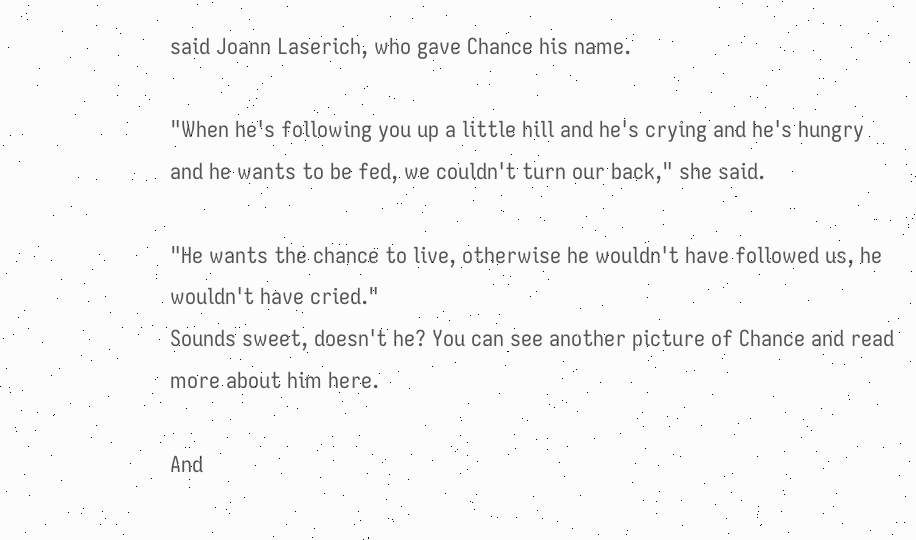said Joann Laserich, who gave Chance his name.

"When he's following you up a little hill and he's crying and he's hungry and he wants to be fed, we couldn't turn our back," she said.

"He wants the chance to live, otherwise he wouldn't have followed us, he wouldn't have cried."
Sounds sweet, doesn't he? You can see another picture of Chance and read more about him here.

And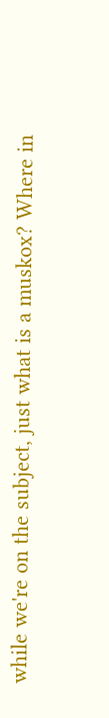while we're on the subject, just what is a muskox? Where in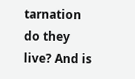tarnation do they live? And is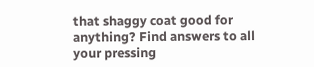that shaggy coat good for anything? Find answers to all your pressing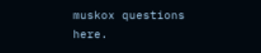muskox questions here.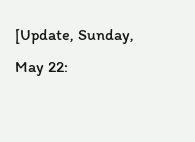[Update, Sunday, May 22: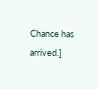Chance has arrived.]